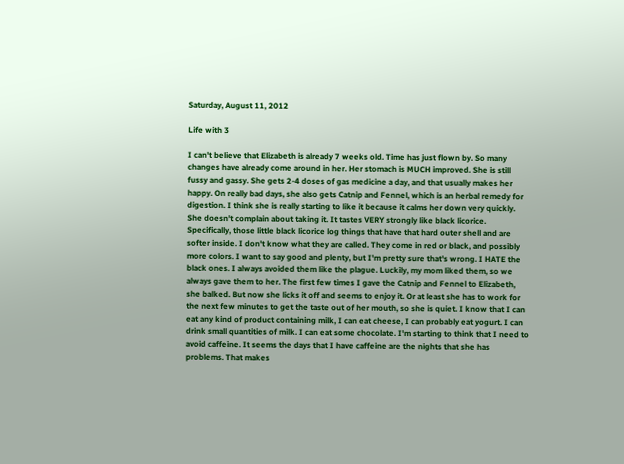Saturday, August 11, 2012

Life with 3

I can't believe that Elizabeth is already 7 weeks old. Time has just flown by. So many changes have already come around in her. Her stomach is MUCH improved. She is still fussy and gassy. She gets 2-4 doses of gas medicine a day, and that usually makes her happy. On really bad days, she also gets Catnip and Fennel, which is an herbal remedy for digestion. I think she is really starting to like it because it calms her down very quickly. She doesn't complain about taking it. It tastes VERY strongly like black licorice. Specifically, those little black licorice log things that have that hard outer shell and are softer inside. I don't know what they are called. They come in red or black, and possibly more colors. I want to say good and plenty, but I'm pretty sure that's wrong. I HATE the black ones. I always avoided them like the plague. Luckily, my mom liked them, so we always gave them to her. The first few times I gave the Catnip and Fennel to Elizabeth, she balked. But now she licks it off and seems to enjoy it. Or at least she has to work for the next few minutes to get the taste out of her mouth, so she is quiet. I know that I can eat any kind of product containing milk, I can eat cheese, I can probably eat yogurt. I can drink small quantities of milk. I can eat some chocolate. I'm starting to think that I need to avoid caffeine. It seems the days that I have caffeine are the nights that she has problems. That makes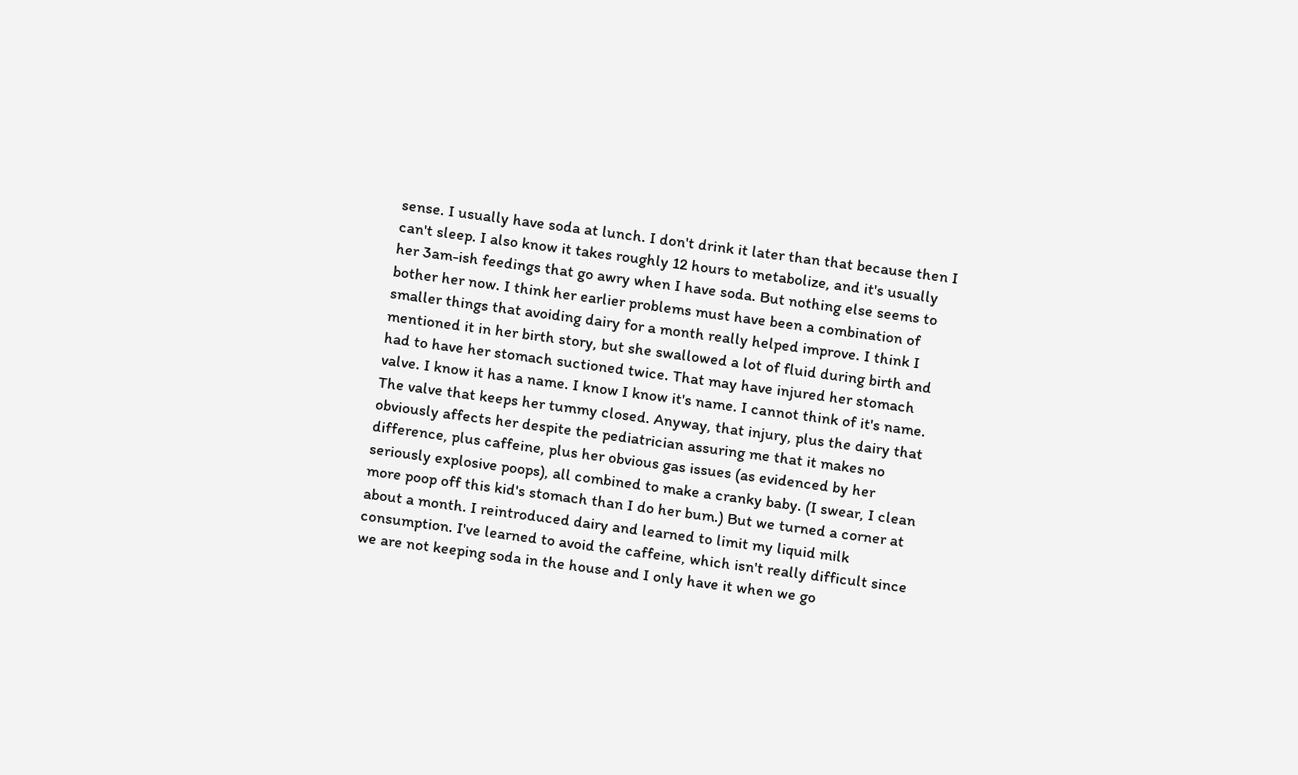sense. I usually have soda at lunch. I don't drink it later than that because then I can't sleep. I also know it takes roughly 12 hours to metabolize, and it's usually her 3am-ish feedings that go awry when I have soda. But nothing else seems to bother her now. I think her earlier problems must have been a combination of smaller things that avoiding dairy for a month really helped improve. I think I mentioned it in her birth story, but she swallowed a lot of fluid during birth and had to have her stomach suctioned twice. That may have injured her stomach valve. I know it has a name. I know I know it's name. I cannot think of it's name. The valve that keeps her tummy closed. Anyway, that injury, plus the dairy that obviously affects her despite the pediatrician assuring me that it makes no difference, plus caffeine, plus her obvious gas issues (as evidenced by her seriously explosive poops), all combined to make a cranky baby. (I swear, I clean more poop off this kid's stomach than I do her bum.) But we turned a corner at about a month. I reintroduced dairy and learned to limit my liquid milk consumption. I've learned to avoid the caffeine, which isn't really difficult since we are not keeping soda in the house and I only have it when we go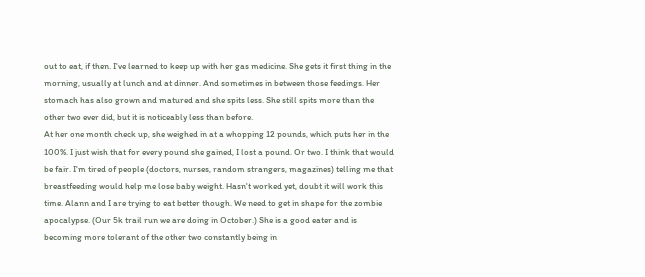out to eat, if then. I've learned to keep up with her gas medicine. She gets it first thing in the morning, usually at lunch and at dinner. And sometimes in between those feedings. Her stomach has also grown and matured and she spits less. She still spits more than the other two ever did, but it is noticeably less than before.
At her one month check up, she weighed in at a whopping 12 pounds, which puts her in the 100%. I just wish that for every pound she gained, I lost a pound. Or two. I think that would be fair. I'm tired of people (doctors, nurses, random strangers, magazines) telling me that breastfeeding would help me lose baby weight. Hasn't worked yet, doubt it will work this time. Alann and I are trying to eat better though. We need to get in shape for the zombie apocalypse. (Our 5k trail run we are doing in October.) She is a good eater and is becoming more tolerant of the other two constantly being in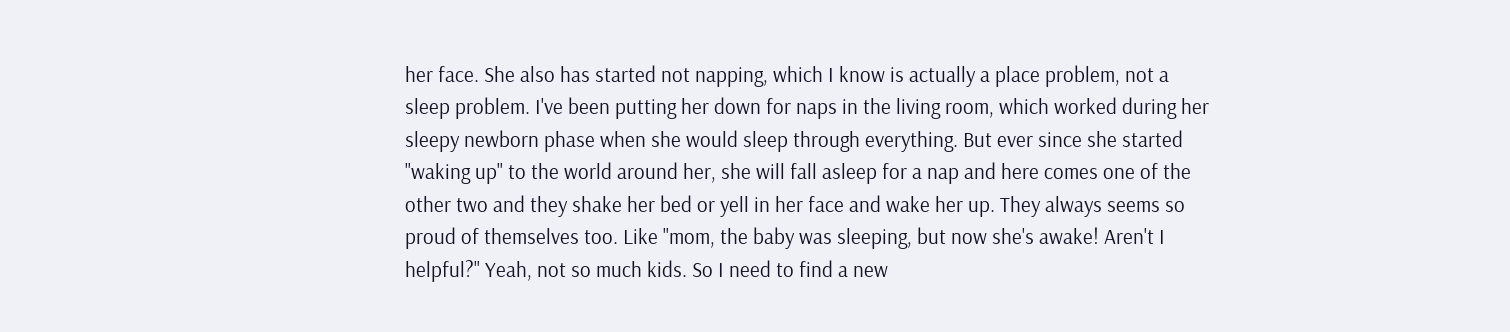her face. She also has started not napping, which I know is actually a place problem, not a sleep problem. I've been putting her down for naps in the living room, which worked during her sleepy newborn phase when she would sleep through everything. But ever since she started "waking up" to the world around her, she will fall asleep for a nap and here comes one of the other two and they shake her bed or yell in her face and wake her up. They always seems so proud of themselves too. Like "mom, the baby was sleeping, but now she's awake! Aren't I helpful?" Yeah, not so much kids. So I need to find a new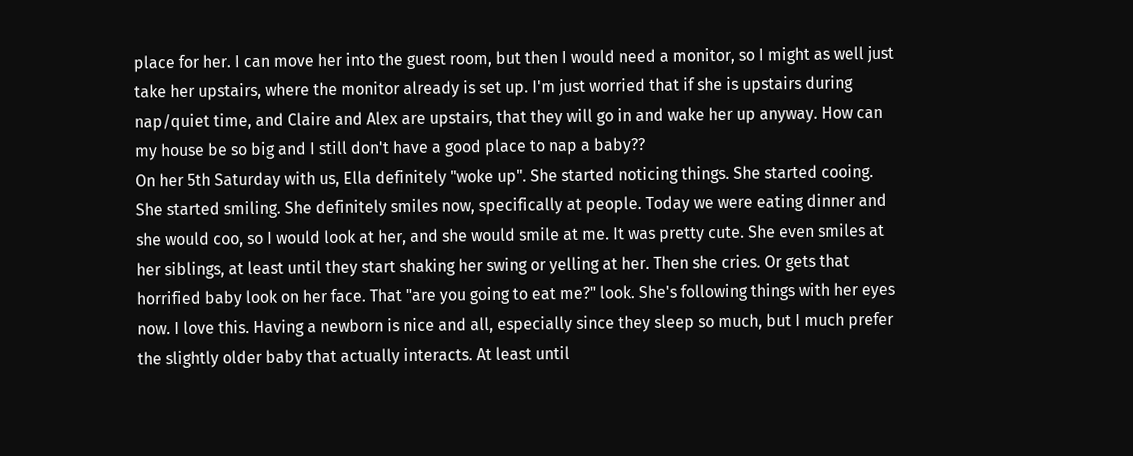place for her. I can move her into the guest room, but then I would need a monitor, so I might as well just take her upstairs, where the monitor already is set up. I'm just worried that if she is upstairs during nap/quiet time, and Claire and Alex are upstairs, that they will go in and wake her up anyway. How can my house be so big and I still don't have a good place to nap a baby??
On her 5th Saturday with us, Ella definitely "woke up". She started noticing things. She started cooing. She started smiling. She definitely smiles now, specifically at people. Today we were eating dinner and she would coo, so I would look at her, and she would smile at me. It was pretty cute. She even smiles at her siblings, at least until they start shaking her swing or yelling at her. Then she cries. Or gets that horrified baby look on her face. That "are you going to eat me?" look. She's following things with her eyes now. I love this. Having a newborn is nice and all, especially since they sleep so much, but I much prefer the slightly older baby that actually interacts. At least until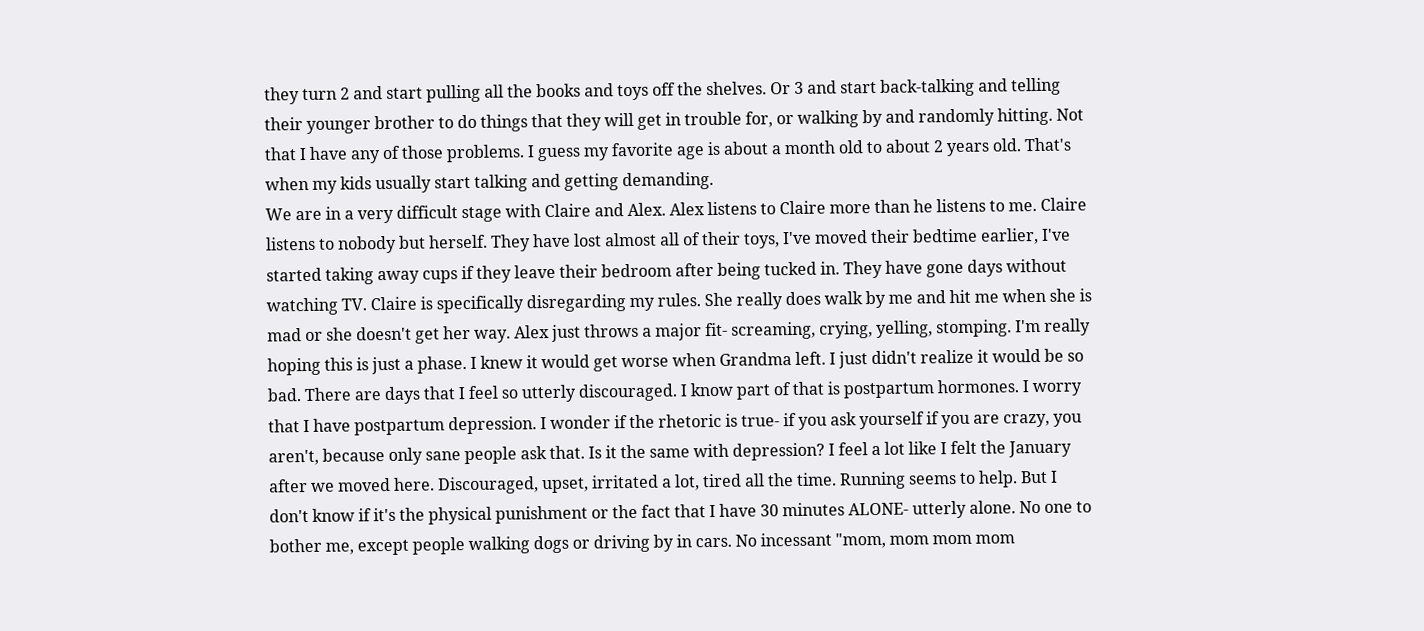they turn 2 and start pulling all the books and toys off the shelves. Or 3 and start back-talking and telling their younger brother to do things that they will get in trouble for, or walking by and randomly hitting. Not that I have any of those problems. I guess my favorite age is about a month old to about 2 years old. That's when my kids usually start talking and getting demanding.
We are in a very difficult stage with Claire and Alex. Alex listens to Claire more than he listens to me. Claire listens to nobody but herself. They have lost almost all of their toys, I've moved their bedtime earlier, I've started taking away cups if they leave their bedroom after being tucked in. They have gone days without watching TV. Claire is specifically disregarding my rules. She really does walk by me and hit me when she is mad or she doesn't get her way. Alex just throws a major fit- screaming, crying, yelling, stomping. I'm really hoping this is just a phase. I knew it would get worse when Grandma left. I just didn't realize it would be so bad. There are days that I feel so utterly discouraged. I know part of that is postpartum hormones. I worry that I have postpartum depression. I wonder if the rhetoric is true- if you ask yourself if you are crazy, you aren't, because only sane people ask that. Is it the same with depression? I feel a lot like I felt the January after we moved here. Discouraged, upset, irritated a lot, tired all the time. Running seems to help. But I don't know if it's the physical punishment or the fact that I have 30 minutes ALONE- utterly alone. No one to bother me, except people walking dogs or driving by in cars. No incessant "mom, mom mom mom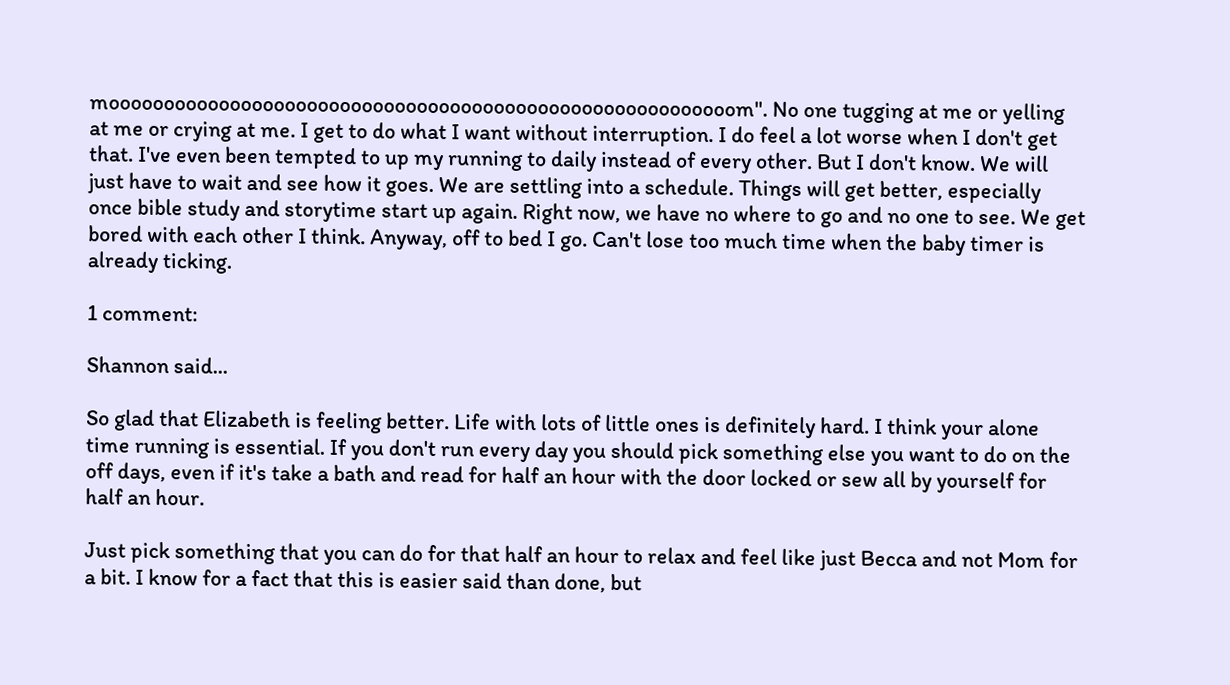mooooooooooooooooooooooooooooooooooooooooooooooooooooooooom". No one tugging at me or yelling at me or crying at me. I get to do what I want without interruption. I do feel a lot worse when I don't get that. I've even been tempted to up my running to daily instead of every other. But I don't know. We will just have to wait and see how it goes. We are settling into a schedule. Things will get better, especially once bible study and storytime start up again. Right now, we have no where to go and no one to see. We get bored with each other I think. Anyway, off to bed I go. Can't lose too much time when the baby timer is already ticking.

1 comment:

Shannon said...

So glad that Elizabeth is feeling better. Life with lots of little ones is definitely hard. I think your alone time running is essential. If you don't run every day you should pick something else you want to do on the off days, even if it's take a bath and read for half an hour with the door locked or sew all by yourself for half an hour.

Just pick something that you can do for that half an hour to relax and feel like just Becca and not Mom for a bit. I know for a fact that this is easier said than done, but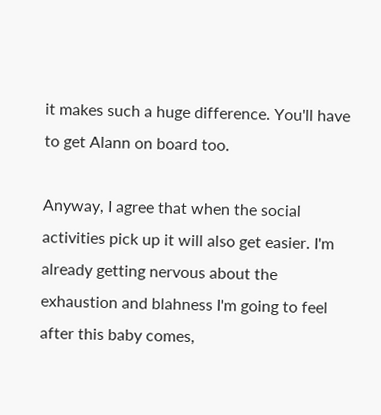it makes such a huge difference. You'll have to get Alann on board too.

Anyway, I agree that when the social activities pick up it will also get easier. I'm already getting nervous about the exhaustion and blahness I'm going to feel after this baby comes,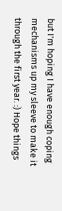but I'm hoping I have enough coping mechanisms up my sleeve to make it through the first year. :) Hope things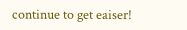continue to get eaiser!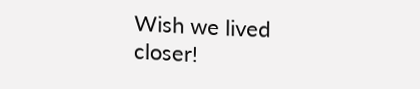Wish we lived closer!